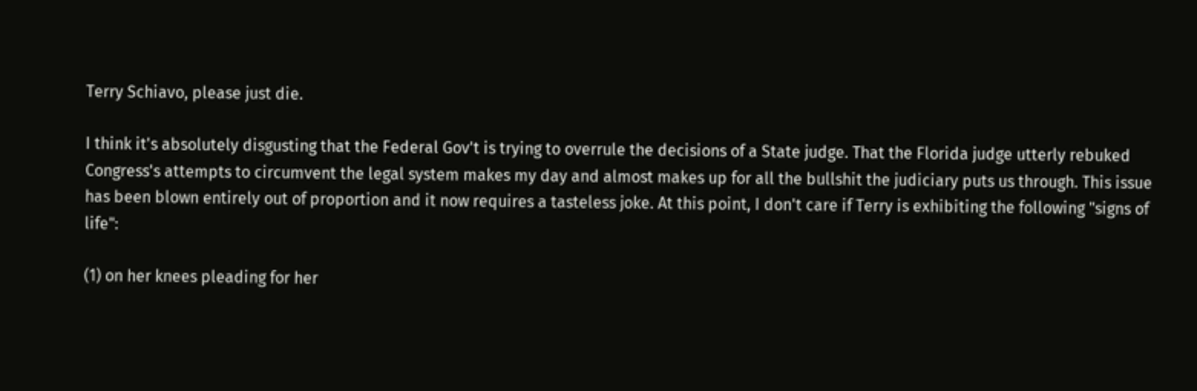Terry Schiavo, please just die.

I think it's absolutely disgusting that the Federal Gov't is trying to overrule the decisions of a State judge. That the Florida judge utterly rebuked Congress's attempts to circumvent the legal system makes my day and almost makes up for all the bullshit the judiciary puts us through. This issue has been blown entirely out of proportion and it now requires a tasteless joke. At this point, I don't care if Terry is exhibiting the following "signs of life":

(1) on her knees pleading for her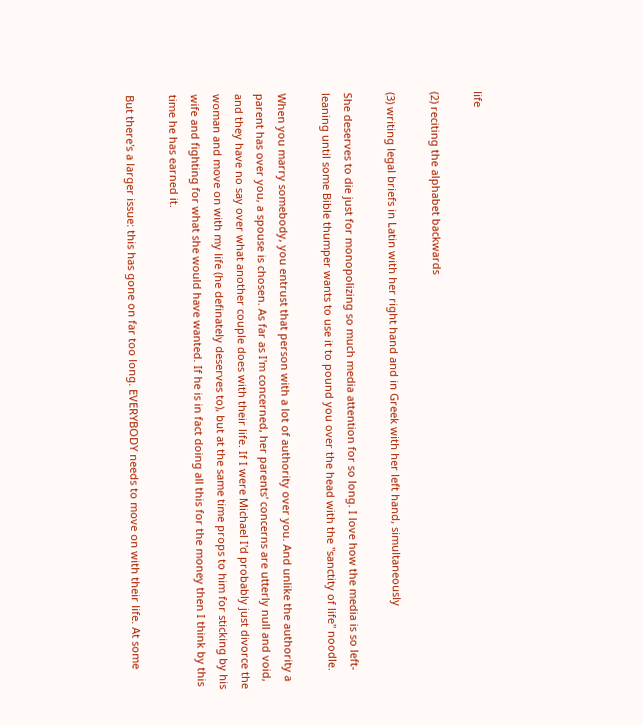life

(2) reciting the alphabet backwards

(3) writing legal briefs in Latin with her right hand and in Greek with her left hand, simultaneously

She deserves to die just for monopolizing so much media attention for so long. I love how the media is so left-leaning until some Bible thumper wants to use it to pound you over the head with the "sanctity of life" noodle.

When you marry somebody, you entrust that person with a lot of authority over you. And unlike the authority a parent has over you, a spouse is chosen. As far as I'm concerned, her parents' concerns are utterly null and void, and they have no say over what another couple does with their life. If I were Michael I'd probably just divorce the woman and move on with my life (he definately deserves to), but at the same time props to him for sticking by his wife and fighting for what she would have wanted. If he is in fact doing all this for the money then I think by this time he has earned it.

But there's a larger issue: this has gone on far too long. EVERYBODY needs to move on with their life. At some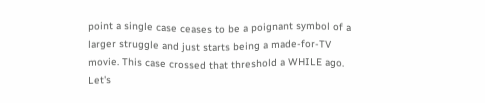point a single case ceases to be a poignant symbol of a larger struggle and just starts being a made-for-TV movie. This case crossed that threshold a WHILE ago. Let's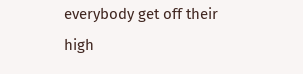everybody get off their high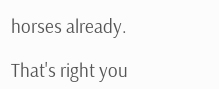horses already.

That's right you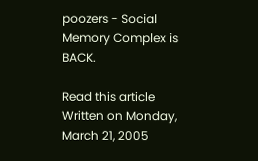poozers - Social Memory Complex is BACK.

Read this article
Written on Monday, March 21, 2005